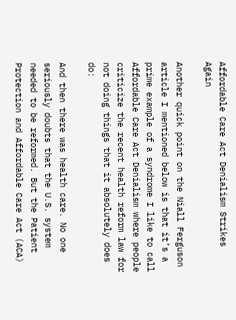Affordable Care Act Denialism Strikes Again

Another quick point on the Niall Ferguson article I mentioned below is that it’s a prime example of a syndrome I like to call Affordable Care Act Denialism where people criticize the recent health reform law for not doing things that it absolutely does do:

And then there was health care. No one seriously doubts that the U.S. system needed to be reformed. But the Patient Protection and Affordable Care Act (ACA)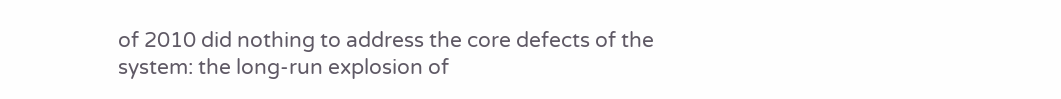of 2010 did nothing to address the core defects of the system: the long-run explosion of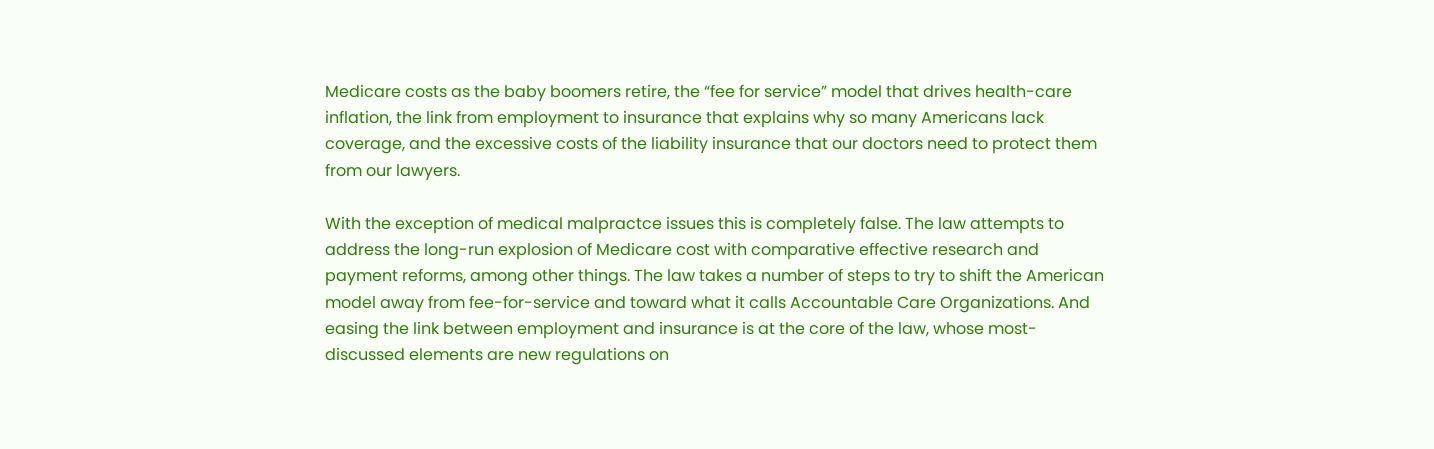Medicare costs as the baby boomers retire, the “fee for service” model that drives health-care inflation, the link from employment to insurance that explains why so many Americans lack coverage, and the excessive costs of the liability insurance that our doctors need to protect them from our lawyers.

With the exception of medical malpractce issues this is completely false. The law attempts to address the long-run explosion of Medicare cost with comparative effective research and payment reforms, among other things. The law takes a number of steps to try to shift the American model away from fee-for-service and toward what it calls Accountable Care Organizations. And easing the link between employment and insurance is at the core of the law, whose most-discussed elements are new regulations on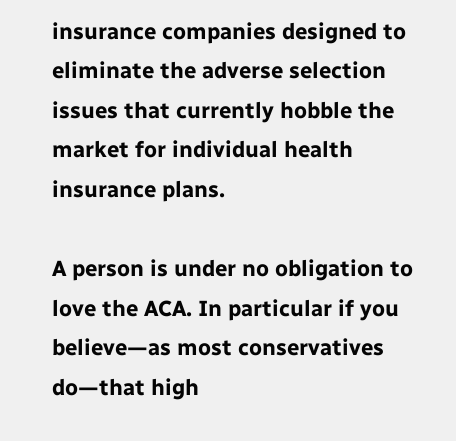insurance companies designed to eliminate the adverse selection issues that currently hobble the market for individual health insurance plans.

A person is under no obligation to love the ACA. In particular if you believe—as most conservatives do—that high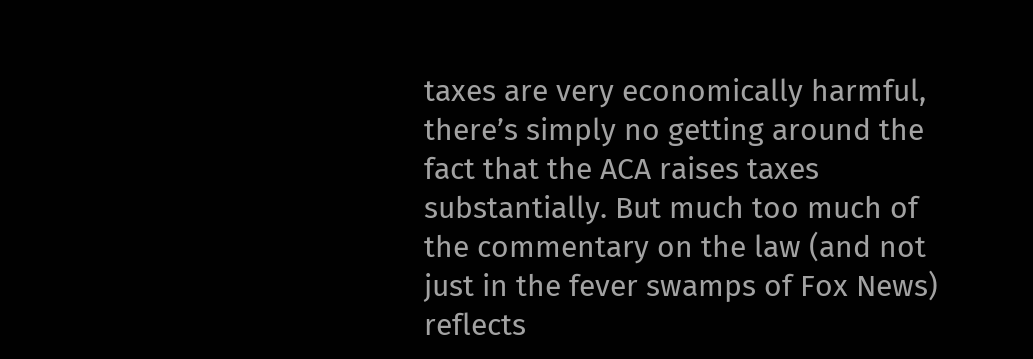taxes are very economically harmful, there’s simply no getting around the fact that the ACA raises taxes substantially. But much too much of the commentary on the law (and not just in the fever swamps of Fox News) reflects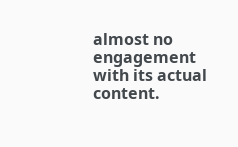almost no engagement with its actual content.